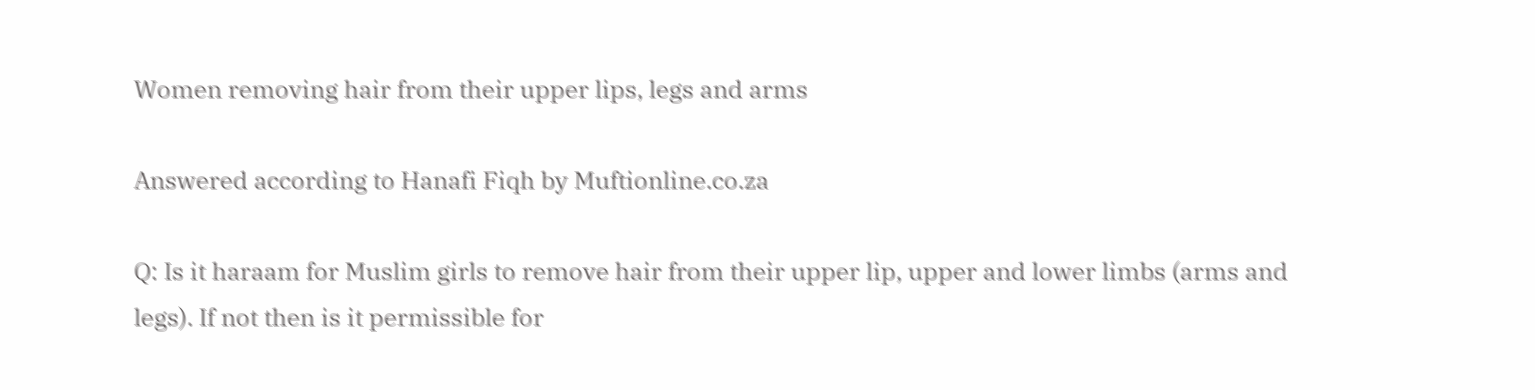Women removing hair from their upper lips, legs and arms

Answered according to Hanafi Fiqh by Muftionline.co.za

Q: Is it haraam for Muslim girls to remove hair from their upper lip, upper and lower limbs (arms and legs). If not then is it permissible for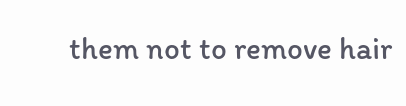them not to remove hair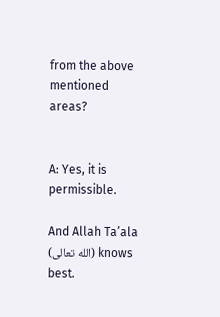from the above mentioned areas?


A: Yes, it is permissible.

And Allah Ta’ala (الله تعالى) knows best.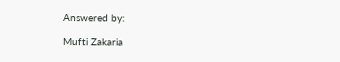Answered by:

Mufti Zakaria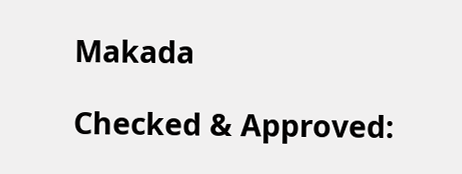Makada

Checked & Approved: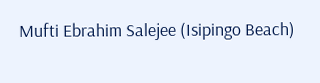Mufti Ebrahim Salejee (Isipingo Beach)